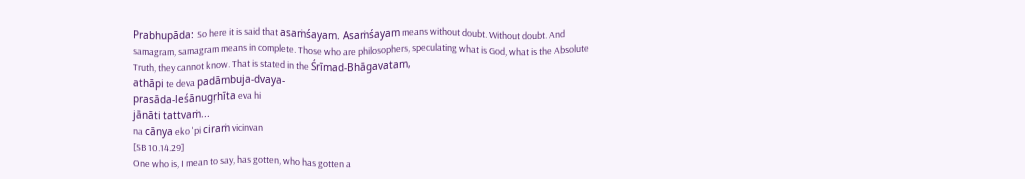Prabhupāda: So here it is said that asaṁśayam. Asaṁśayam means without doubt. Without doubt. And samagram, samagram means in complete. Those who are philosophers, speculating what is God, what is the Absolute Truth, they cannot know. That is stated in the Śrīmad-Bhāgavatam,
athāpi te deva padāmbuja-dvaya-
prasāda-leśānugṛhīta eva hi
jānāti tattvaṁ...
na cānya eko 'pi ciraṁ vicinvan
[SB 10.14.29]
One who is, I mean to say, has gotten, who has gotten a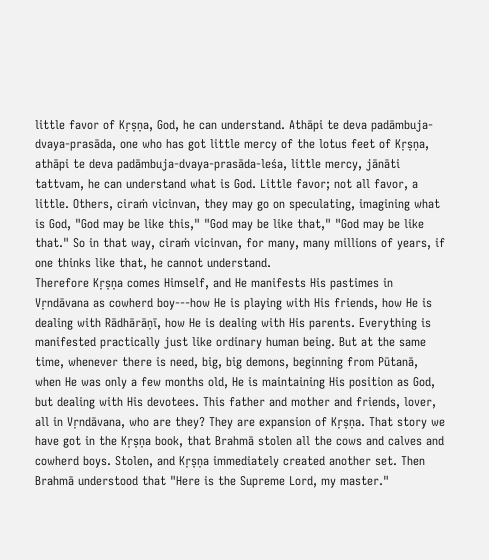little favor of Kṛṣṇa, God, he can understand. Athāpi te deva padāmbuja-dvaya-prasāda, one who has got little mercy of the lotus feet of Kṛṣṇa, athāpi te deva padāmbuja-dvaya-prasāda-leśa, little mercy, jānāti tattvam, he can understand what is God. Little favor; not all favor, a little. Others, ciraṁ vicinvan, they may go on speculating, imagining what is God, "God may be like this," "God may be like that," "God may be like that." So in that way, ciraṁ vicinvan, for many, many millions of years, if one thinks like that, he cannot understand.
Therefore Kṛṣṇa comes Himself, and He manifests His pastimes in Vṛndāvana as cowherd boy---how He is playing with His friends, how He is dealing with Rādhārāṇī, how He is dealing with His parents. Everything is manifested practically just like ordinary human being. But at the same time, whenever there is need, big, big demons, beginning from Pūtanā, when He was only a few months old, He is maintaining His position as God, but dealing with His devotees. This father and mother and friends, lover, all in Vṛndāvana, who are they? They are expansion of Kṛṣṇa. That story we have got in the Kṛṣṇa book, that Brahmā stolen all the cows and calves and cowherd boys. Stolen, and Kṛṣṇa immediately created another set. Then Brahmā understood that "Here is the Supreme Lord, my master."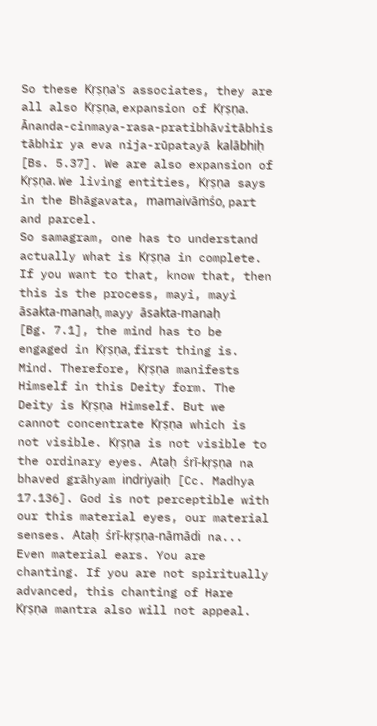So these Kṛṣṇa's associates, they are all also Kṛṣṇa, expansion of Kṛṣṇa. Ānanda-cinmaya-rasa-pratibhāvitābhis tābhir ya eva nija-rūpatayā kalābhiḥ [Bs. 5.37]. We are also expansion of Kṛṣṇa. We living entities, Kṛṣṇa says in the Bhāgavata, mamaivāṁśo, part and parcel.
So samagram, one has to understand actually what is Kṛṣṇa in complete. If you want to that, know that, then this is the process, mayi, mayi āsakta-manaḥ, mayy āsakta-manaḥ [Bg. 7.1], the mind has to be engaged in Kṛṣṇa, first thing is. Mind. Therefore, Kṛṣṇa manifests Himself in this Deity form. The Deity is Kṛṣṇa Himself. But we cannot concentrate Kṛṣṇa which is not visible. Kṛṣṇa is not visible to the ordinary eyes. Ataḥ śrī-kṛṣṇa na bhaved grāhyam indriyaiḥ [Cc. Madhya 17.136]. God is not perceptible with our this material eyes, our material senses. Ataḥ śrī-kṛṣṇa-nāmādi na... Even material ears. You are chanting. If you are not spiritually advanced, this chanting of Hare Kṛṣṇa mantra also will not appeal.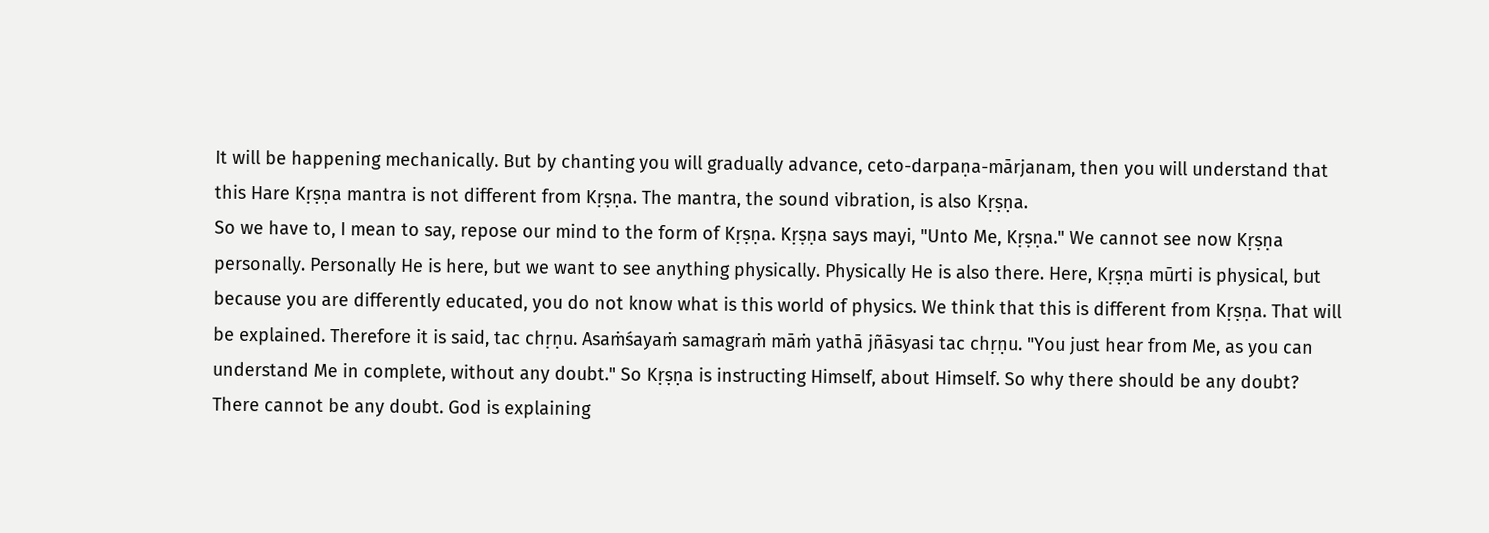It will be happening mechanically. But by chanting you will gradually advance, ceto-darpaṇa-mārjanam, then you will understand that this Hare Kṛṣṇa mantra is not different from Kṛṣṇa. The mantra, the sound vibration, is also Kṛṣṇa.
So we have to, I mean to say, repose our mind to the form of Kṛṣṇa. Kṛṣṇa says mayi, "Unto Me, Kṛṣṇa." We cannot see now Kṛṣṇa personally. Personally He is here, but we want to see anything physically. Physically He is also there. Here, Kṛṣṇa mūrti is physical, but because you are differently educated, you do not know what is this world of physics. We think that this is different from Kṛṣṇa. That will be explained. Therefore it is said, tac chṛṇu. Asaṁśayaṁ samagraṁ māṁ yathā jñāsyasi tac chṛṇu. "You just hear from Me, as you can understand Me in complete, without any doubt." So Kṛṣṇa is instructing Himself, about Himself. So why there should be any doubt? There cannot be any doubt. God is explaining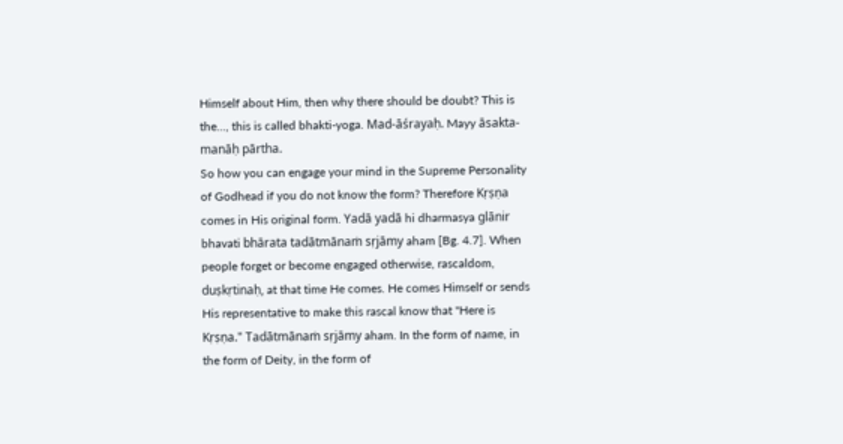Himself about Him, then why there should be doubt? This is the..., this is called bhakti-yoga. Mad-āśrayaḥ. Mayy āsakta-manāḥ pārtha.
So how you can engage your mind in the Supreme Personality of Godhead if you do not know the form? Therefore Kṛṣṇa comes in His original form. Yadā yadā hi dharmasya glānir bhavati bhārata tadātmānaṁ sṛjāmy aham [Bg. 4.7]. When people forget or become engaged otherwise, rascaldom, duṣkṛtinaḥ, at that time He comes. He comes Himself or sends His representative to make this rascal know that "Here is Kṛṣṇa." Tadātmānaṁ sṛjāmy aham. In the form of name, in the form of Deity, in the form of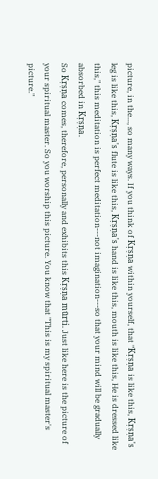picture, in the..., so many ways. If you think of Kṛṣṇa within yourself, that "Kṛṣṇa is like this, Kṛṣṇa's leg is like this, Kṛṣṇa's flute is like this, Kṛṣṇa's hand is like this, mouth is like this, He is dressed like this," this meditation is perfect meditation---not imagination---so that your mind will be gradually absorbed in Kṛṣṇa.
So Kṛṣṇa comes, therefore, personally and exhibits this Kṛṣṇa mūrti. Just like here is the picture of your spiritual master. So you worship this picture. You know that "This is my spiritual master's picture."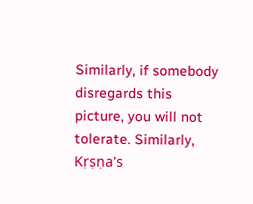Similarly, if somebody disregards this picture, you will not tolerate. Similarly, Kṛṣṇa's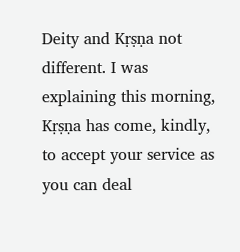Deity and Kṛṣṇa not different. I was explaining this morning, Kṛṣṇa has come, kindly, to accept your service as you can deal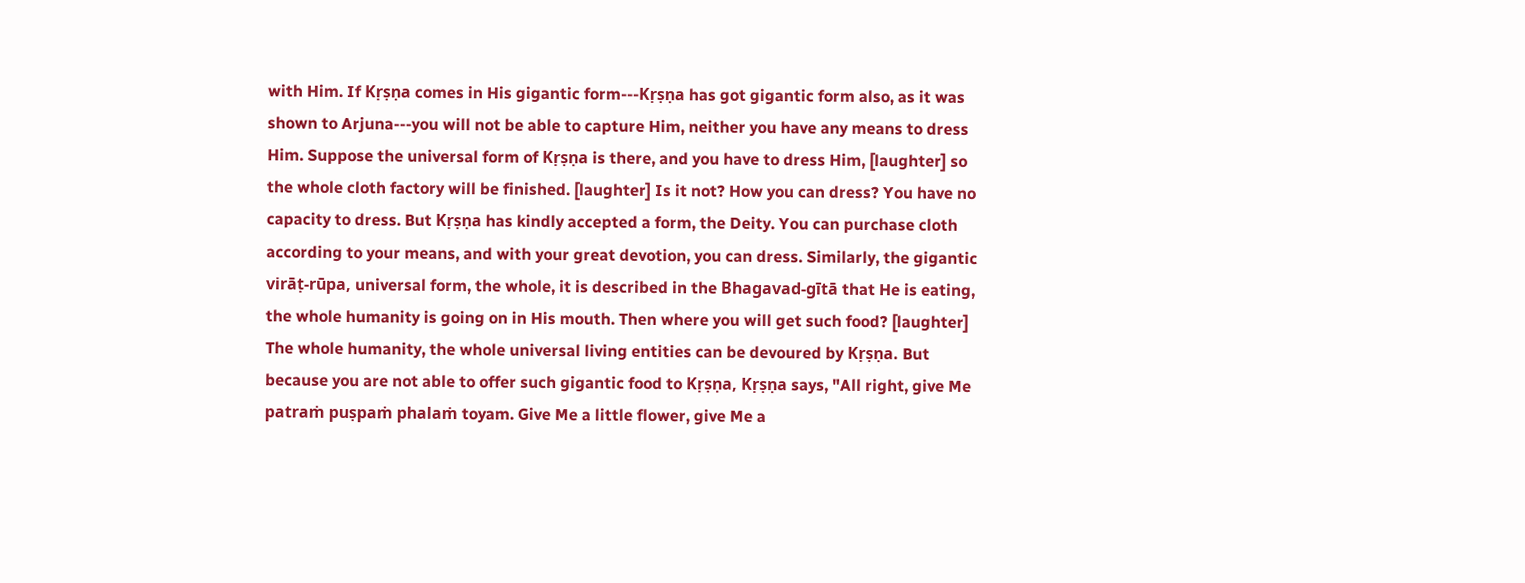with Him. If Kṛṣṇa comes in His gigantic form---Kṛṣṇa has got gigantic form also, as it was shown to Arjuna---you will not be able to capture Him, neither you have any means to dress Him. Suppose the universal form of Kṛṣṇa is there, and you have to dress Him, [laughter] so the whole cloth factory will be finished. [laughter] Is it not? How you can dress? You have no capacity to dress. But Kṛṣṇa has kindly accepted a form, the Deity. You can purchase cloth according to your means, and with your great devotion, you can dress. Similarly, the gigantic virāṭ-rūpa, universal form, the whole, it is described in the Bhagavad-gītā that He is eating, the whole humanity is going on in His mouth. Then where you will get such food? [laughter] The whole humanity, the whole universal living entities can be devoured by Kṛṣṇa. But because you are not able to offer such gigantic food to Kṛṣṇa, Kṛṣṇa says, "All right, give Me patraṁ puṣpaṁ phalaṁ toyam. Give Me a little flower, give Me a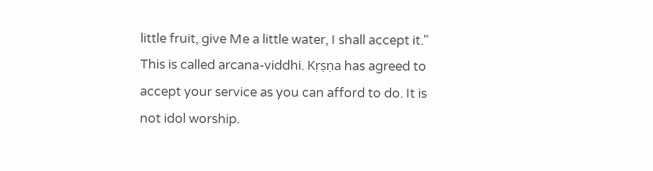little fruit, give Me a little water, I shall accept it." This is called arcana-viddhi. Kṛṣṇa has agreed to accept your service as you can afford to do. It is not idol worship.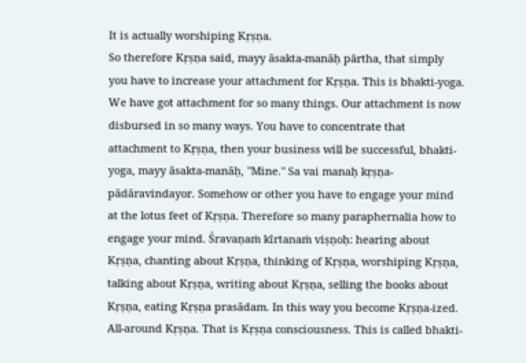It is actually worshiping Kṛṣṇa.
So therefore Kṛṣṇa said, mayy āsakta-manāḥ pārtha, that simply you have to increase your attachment for Kṛṣṇa. This is bhakti-yoga. We have got attachment for so many things. Our attachment is now disbursed in so many ways. You have to concentrate that attachment to Kṛṣṇa, then your business will be successful, bhakti-yoga, mayy āsakta-manāḥ, "Mine." Sa vai manaḥ kṛṣṇa-pādāravindayor. Somehow or other you have to engage your mind at the lotus feet of Kṛṣṇa. Therefore so many paraphernalia how to engage your mind. Śravaṇaṁ kīrtanaṁ viṣṇoḥ: hearing about Kṛṣṇa, chanting about Kṛṣṇa, thinking of Kṛṣṇa, worshiping Kṛṣṇa, talking about Kṛṣṇa, writing about Kṛṣṇa, selling the books about Kṛṣṇa, eating Kṛṣṇa prasādam. In this way you become Kṛṣṇa-ized. All-around Kṛṣṇa. That is Kṛṣṇa consciousness. This is called bhakti-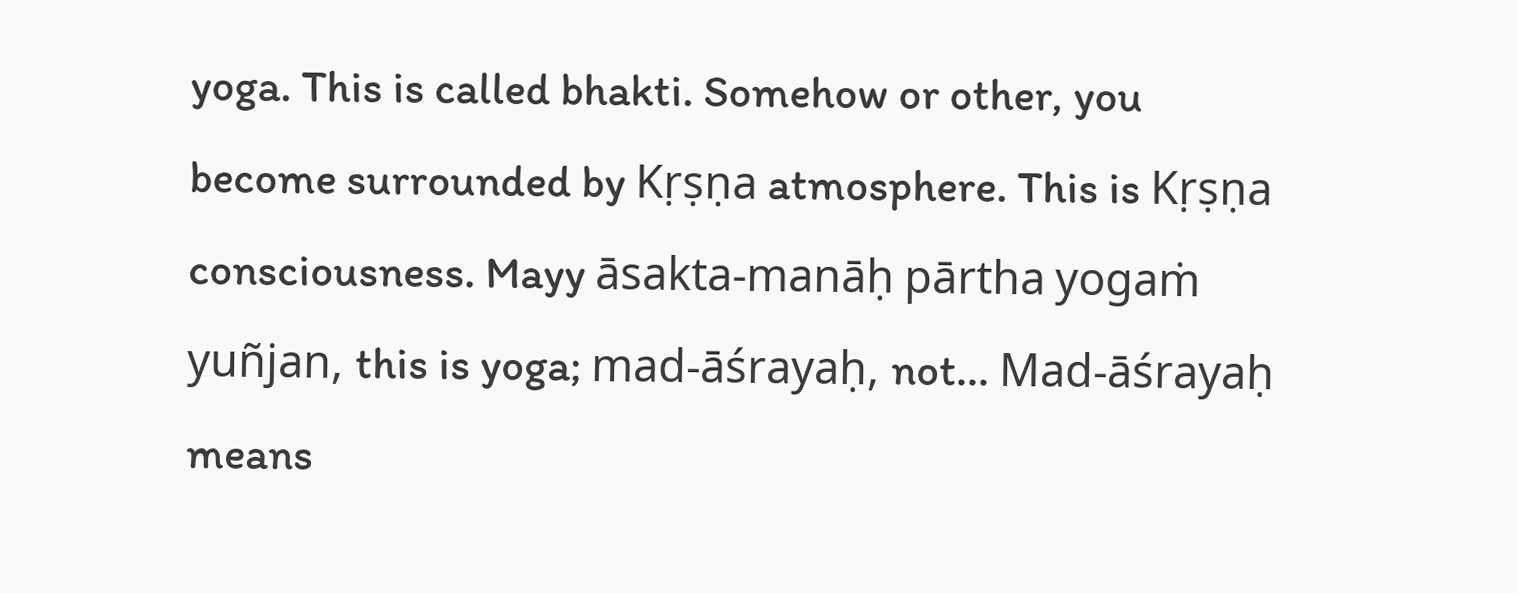yoga. This is called bhakti. Somehow or other, you become surrounded by Kṛṣṇa atmosphere. This is Kṛṣṇa consciousness. Mayy āsakta-manāḥ pārtha yogaṁ yuñjan, this is yoga; mad-āśrayaḥ, not... Mad-āśrayaḥ means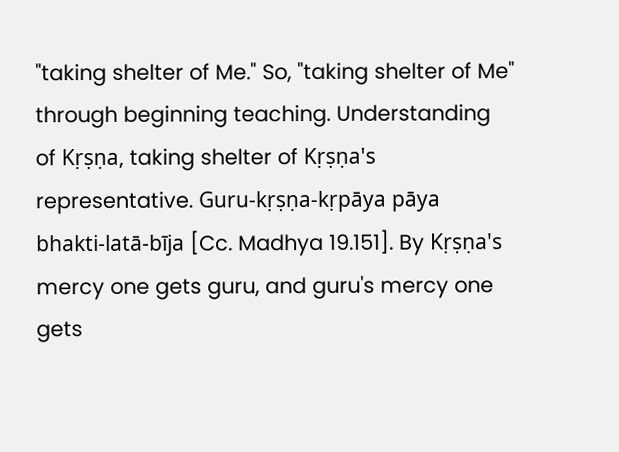"taking shelter of Me." So, "taking shelter of Me" through beginning teaching. Understanding of Kṛṣṇa, taking shelter of Kṛṣṇa's representative. Guru-kṛṣṇa-kṛpāya pāya bhakti-latā-bīja [Cc. Madhya 19.151]. By Kṛṣṇa's mercy one gets guru, and guru's mercy one gets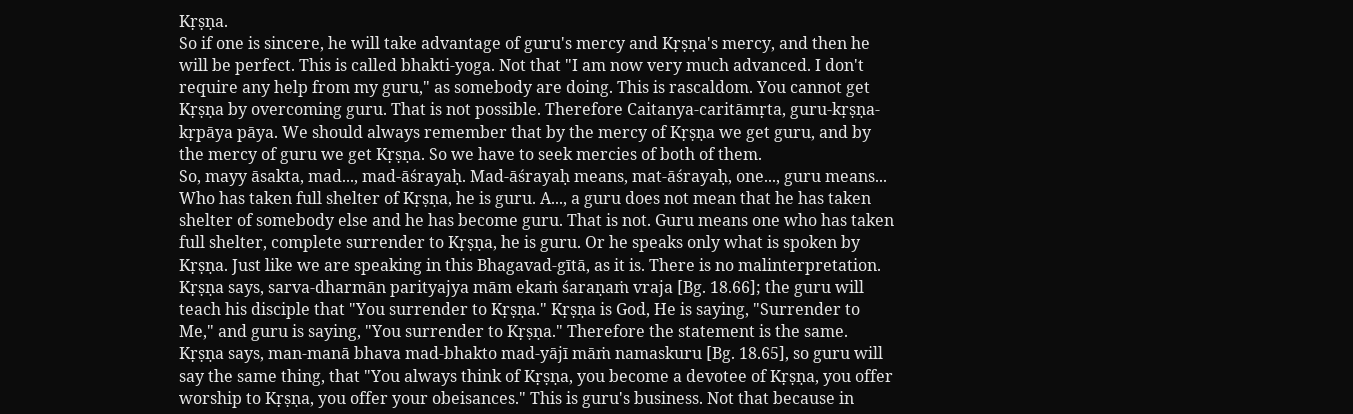Kṛṣṇa.
So if one is sincere, he will take advantage of guru's mercy and Kṛṣṇa's mercy, and then he will be perfect. This is called bhakti-yoga. Not that "I am now very much advanced. I don't require any help from my guru," as somebody are doing. This is rascaldom. You cannot get Kṛṣṇa by overcoming guru. That is not possible. Therefore Caitanya-caritāmṛta, guru-kṛṣṇa-kṛpāya pāya. We should always remember that by the mercy of Kṛṣṇa we get guru, and by the mercy of guru we get Kṛṣṇa. So we have to seek mercies of both of them.
So, mayy āsakta, mad..., mad-āśrayaḥ. Mad-āśrayaḥ means, mat-āśrayaḥ, one..., guru means... Who has taken full shelter of Kṛṣṇa, he is guru. A..., a guru does not mean that he has taken shelter of somebody else and he has become guru. That is not. Guru means one who has taken full shelter, complete surrender to Kṛṣṇa, he is guru. Or he speaks only what is spoken by Kṛṣṇa. Just like we are speaking in this Bhagavad-gītā, as it is. There is no malinterpretation. Kṛṣṇa says, sarva-dharmān parityajya mām ekaṁ śaraṇaṁ vraja [Bg. 18.66]; the guru will teach his disciple that "You surrender to Kṛṣṇa." Kṛṣṇa is God, He is saying, "Surrender to Me," and guru is saying, "You surrender to Kṛṣṇa." Therefore the statement is the same. Kṛṣṇa says, man-manā bhava mad-bhakto mad-yājī māṁ namaskuru [Bg. 18.65], so guru will say the same thing, that "You always think of Kṛṣṇa, you become a devotee of Kṛṣṇa, you offer worship to Kṛṣṇa, you offer your obeisances." This is guru's business. Not that because in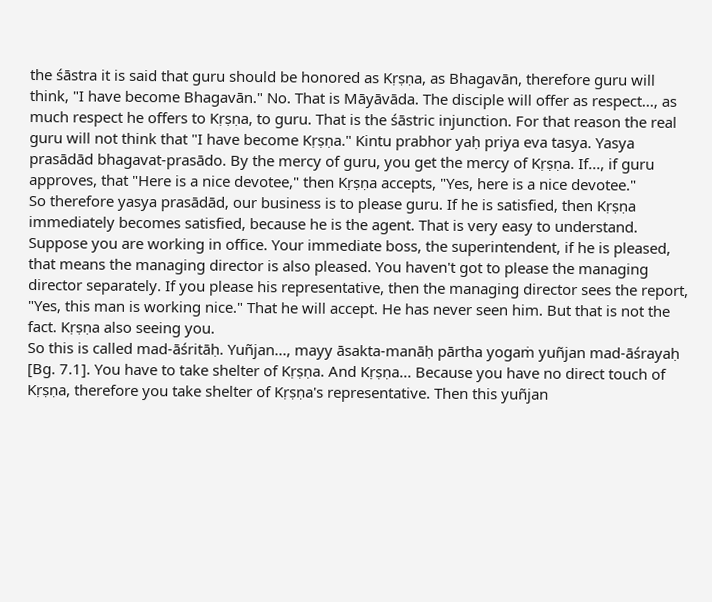the śāstra it is said that guru should be honored as Kṛṣṇa, as Bhagavān, therefore guru will think, "I have become Bhagavān." No. That is Māyāvāda. The disciple will offer as respect..., as much respect he offers to Kṛṣṇa, to guru. That is the śāstric injunction. For that reason the real guru will not think that "I have become Kṛṣṇa." Kintu prabhor yaḥ priya eva tasya. Yasya prasādād bhagavat-prasādo. By the mercy of guru, you get the mercy of Kṛṣṇa. If..., if guru approves, that "Here is a nice devotee," then Kṛṣṇa accepts, "Yes, here is a nice devotee."
So therefore yasya prasādād, our business is to please guru. If he is satisfied, then Kṛṣṇa immediately becomes satisfied, because he is the agent. That is very easy to understand. Suppose you are working in office. Your immediate boss, the superintendent, if he is pleased, that means the managing director is also pleased. You haven't got to please the managing director separately. If you please his representative, then the managing director sees the report, "Yes, this man is working nice." That he will accept. He has never seen him. But that is not the fact. Kṛṣṇa also seeing you.
So this is called mad-āśritāḥ. Yuñjan..., mayy āsakta-manāḥ pārtha yogaṁ yuñjan mad-āśrayaḥ [Bg. 7.1]. You have to take shelter of Kṛṣṇa. And Kṛṣṇa... Because you have no direct touch of Kṛṣṇa, therefore you take shelter of Kṛṣṇa's representative. Then this yuñjan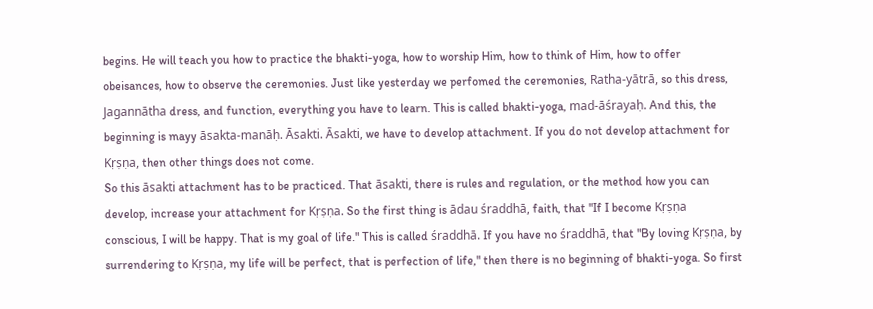begins. He will teach you how to practice the bhakti-yoga, how to worship Him, how to think of Him, how to offer obeisances, how to observe the ceremonies. Just like yesterday we perfomed the ceremonies, Ratha-yātrā, so this dress, Jagannātha dress, and function, everything you have to learn. This is called bhakti-yoga, mad-āśrayaḥ. And this, the beginning is mayy āsakta-manāḥ. Āsakti. Āsakti, we have to develop attachment. If you do not develop attachment for Kṛṣṇa, then other things does not come.
So this āsakti attachment has to be practiced. That āsakti, there is rules and regulation, or the method how you can develop, increase your attachment for Kṛṣṇa. So the first thing is ādau śraddhā, faith, that "If I become Kṛṣṇa conscious, I will be happy. That is my goal of life." This is called śraddhā. If you have no śraddhā, that "By loving Kṛṣṇa, by surrendering to Kṛṣṇa, my life will be perfect, that is perfection of life," then there is no beginning of bhakti-yoga. So first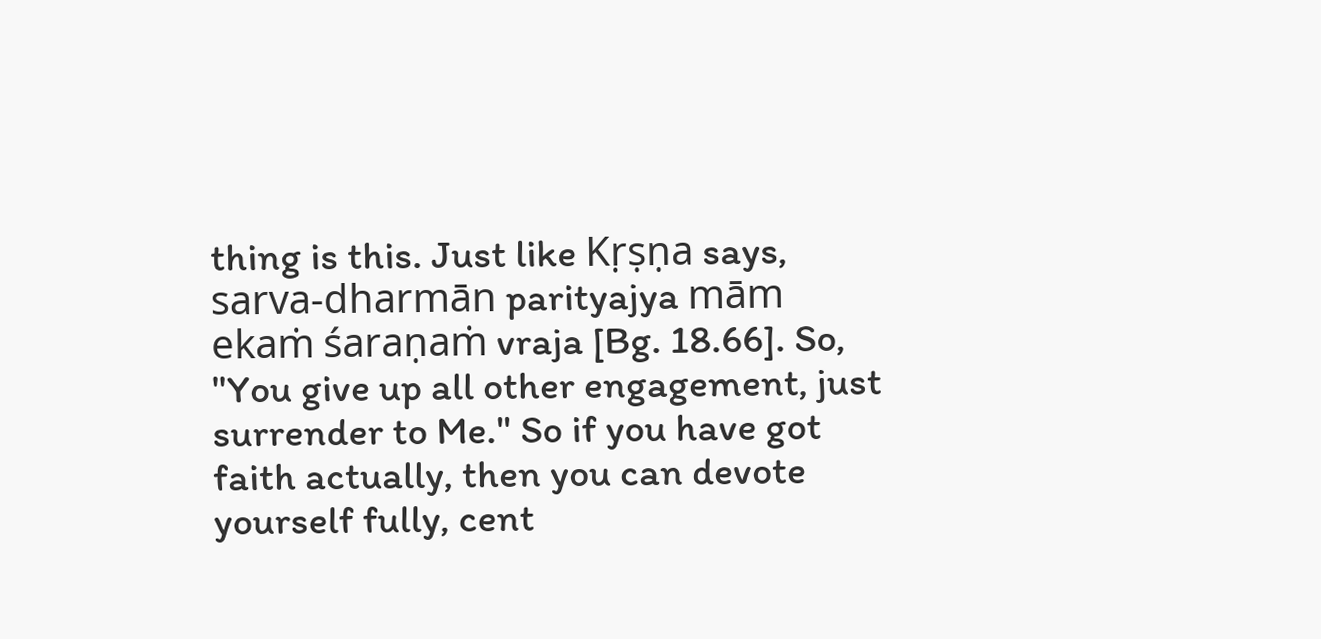thing is this. Just like Kṛṣṇa says, sarva-dharmān parityajya mām ekaṁ śaraṇaṁ vraja [Bg. 18.66]. So, "You give up all other engagement, just surrender to Me." So if you have got faith actually, then you can devote yourself fully, cent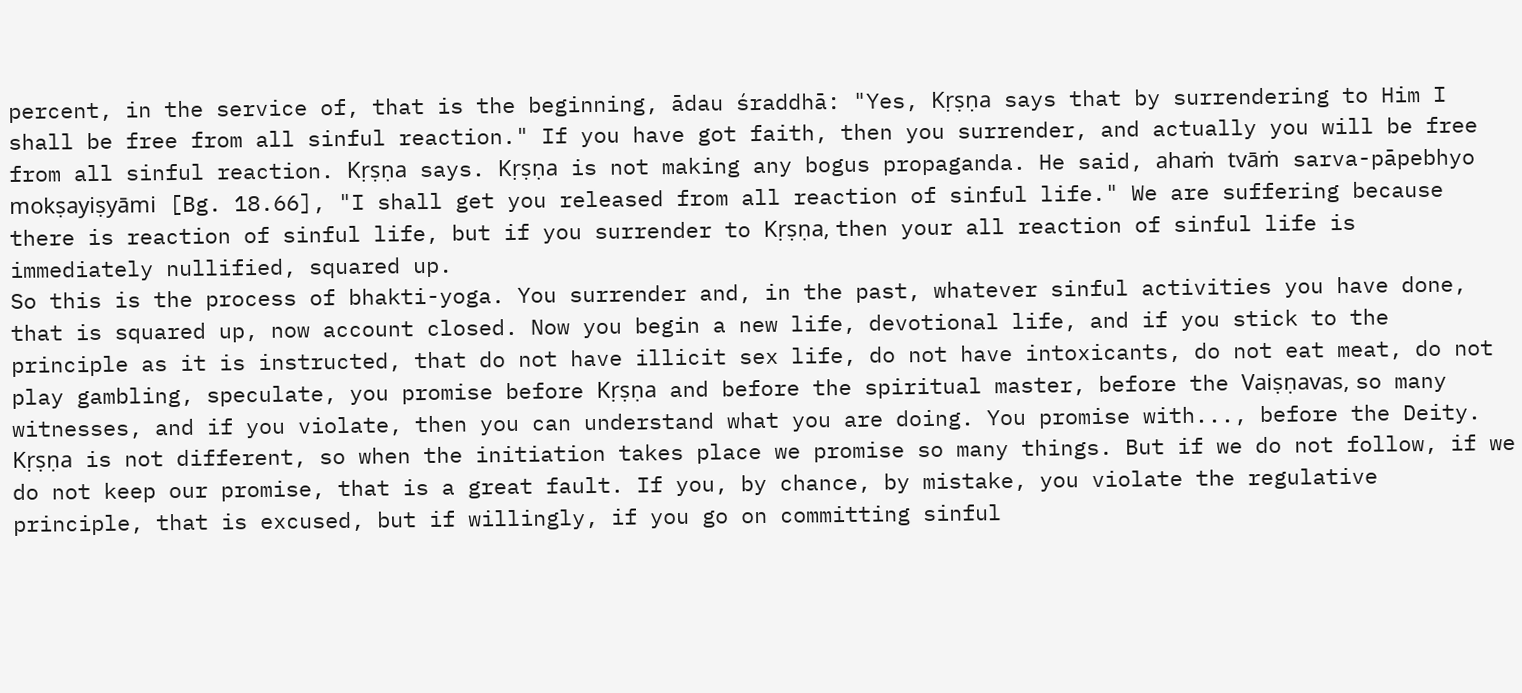percent, in the service of, that is the beginning, ādau śraddhā: "Yes, Kṛṣṇa says that by surrendering to Him I shall be free from all sinful reaction." If you have got faith, then you surrender, and actually you will be free from all sinful reaction. Kṛṣṇa says. Kṛṣṇa is not making any bogus propaganda. He said, ahaṁ tvāṁ sarva-pāpebhyo mokṣayiṣyāmi [Bg. 18.66], "I shall get you released from all reaction of sinful life." We are suffering because there is reaction of sinful life, but if you surrender to Kṛṣṇa, then your all reaction of sinful life is immediately nullified, squared up.
So this is the process of bhakti-yoga. You surrender and, in the past, whatever sinful activities you have done, that is squared up, now account closed. Now you begin a new life, devotional life, and if you stick to the principle as it is instructed, that do not have illicit sex life, do not have intoxicants, do not eat meat, do not play gambling, speculate, you promise before Kṛṣṇa and before the spiritual master, before the Vaiṣṇavas, so many witnesses, and if you violate, then you can understand what you are doing. You promise with..., before the Deity. Kṛṣṇa is not different, so when the initiation takes place we promise so many things. But if we do not follow, if we do not keep our promise, that is a great fault. If you, by chance, by mistake, you violate the regulative principle, that is excused, but if willingly, if you go on committing sinful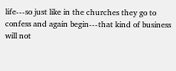life---so just like in the churches they go to confess and again begin---that kind of business will not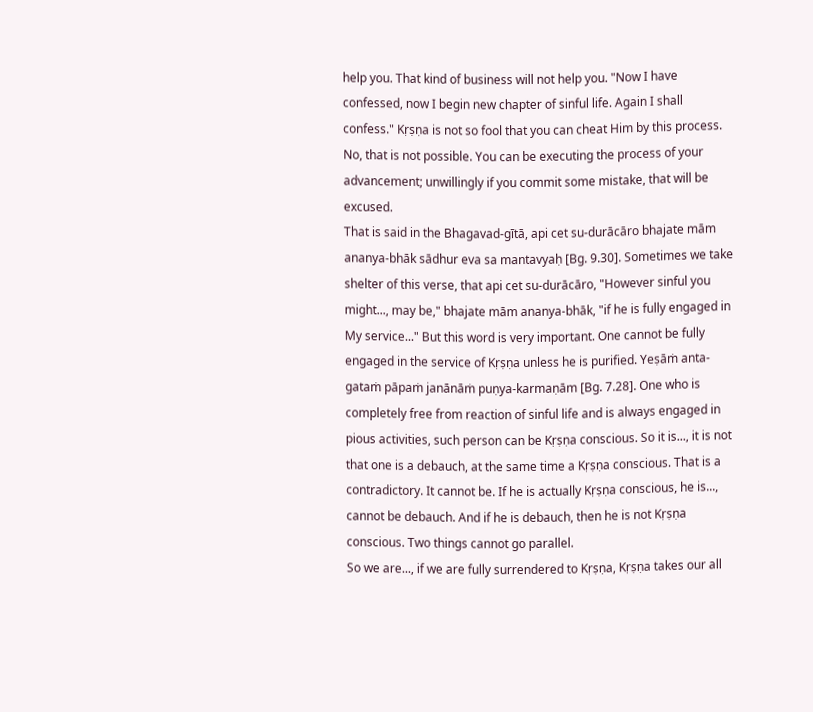help you. That kind of business will not help you. "Now I have confessed, now I begin new chapter of sinful life. Again I shall confess." Kṛṣṇa is not so fool that you can cheat Him by this process. No, that is not possible. You can be executing the process of your advancement; unwillingly if you commit some mistake, that will be excused.
That is said in the Bhagavad-gītā, api cet su-durācāro bhajate mām ananya-bhāk sādhur eva sa mantavyaḥ [Bg. 9.30]. Sometimes we take shelter of this verse, that api cet su-durācāro, "However sinful you might..., may be," bhajate mām ananya-bhāk, "if he is fully engaged in My service..." But this word is very important. One cannot be fully engaged in the service of Kṛṣṇa unless he is purified. Yeṣāṁ anta-gataṁ pāpaṁ janānāṁ puṇya-karmaṇām [Bg. 7.28]. One who is completely free from reaction of sinful life and is always engaged in pious activities, such person can be Kṛṣṇa conscious. So it is..., it is not that one is a debauch, at the same time a Kṛṣṇa conscious. That is a contradictory. It cannot be. If he is actually Kṛṣṇa conscious, he is..., cannot be debauch. And if he is debauch, then he is not Kṛṣṇa conscious. Two things cannot go parallel.
So we are..., if we are fully surrendered to Kṛṣṇa, Kṛṣṇa takes our all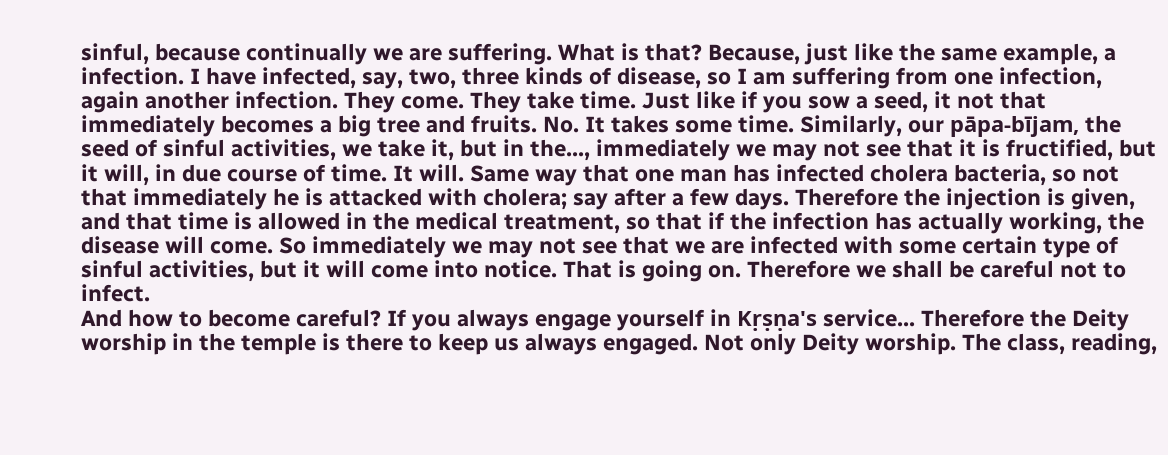sinful, because continually we are suffering. What is that? Because, just like the same example, a infection. I have infected, say, two, three kinds of disease, so I am suffering from one infection, again another infection. They come. They take time. Just like if you sow a seed, it not that immediately becomes a big tree and fruits. No. It takes some time. Similarly, our pāpa-bījam, the seed of sinful activities, we take it, but in the..., immediately we may not see that it is fructified, but it will, in due course of time. It will. Same way that one man has infected cholera bacteria, so not that immediately he is attacked with cholera; say after a few days. Therefore the injection is given, and that time is allowed in the medical treatment, so that if the infection has actually working, the disease will come. So immediately we may not see that we are infected with some certain type of sinful activities, but it will come into notice. That is going on. Therefore we shall be careful not to infect.
And how to become careful? If you always engage yourself in Kṛṣṇa's service... Therefore the Deity worship in the temple is there to keep us always engaged. Not only Deity worship. The class, reading,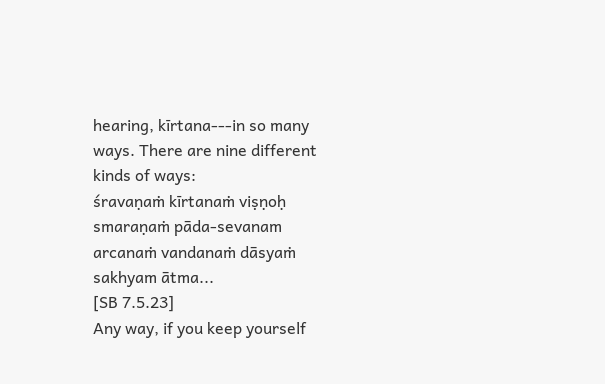hearing, kīrtana---in so many ways. There are nine different kinds of ways:
śravaṇaṁ kīrtanaṁ viṣṇoḥ
smaraṇaṁ pāda-sevanam
arcanaṁ vandanaṁ dāsyaṁ
sakhyam ātma...
[SB 7.5.23]
Any way, if you keep yourself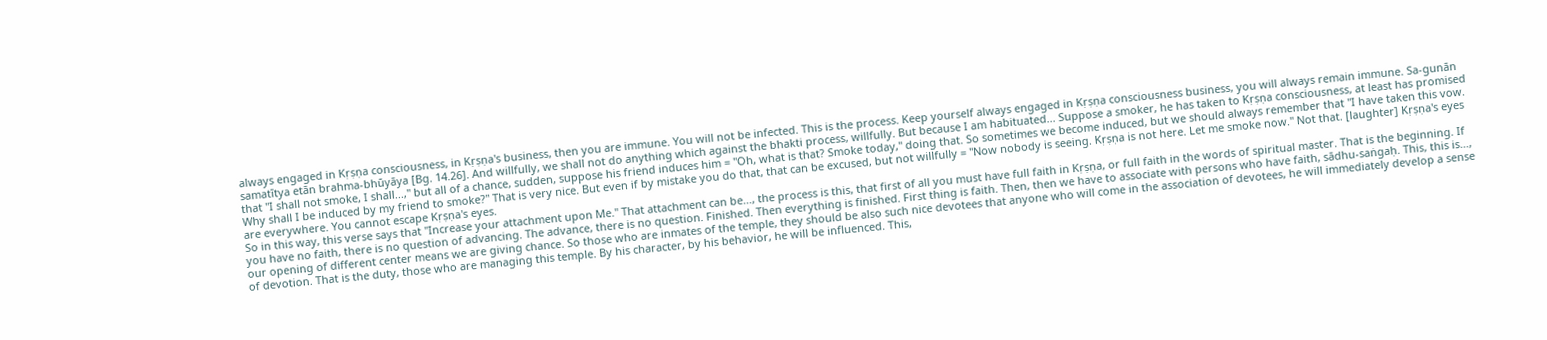always engaged in Kṛṣṇa consciousness, in Kṛṣṇa's business, then you are immune. You will not be infected. This is the process. Keep yourself always engaged in Kṛṣṇa consciousness business, you will always remain immune. Sa-gunān samatītya etān brahma-bhūyāya [Bg. 14.26]. And willfully, we shall not do anything which against the bhakti process, willfully. But because I am habituated... Suppose a smoker, he has taken to Kṛṣṇa consciousness, at least has promised that "I shall not smoke, I shall...," but all of a chance, sudden, suppose his friend induces him = "Oh, what is that? Smoke today," doing that. So sometimes we become induced, but we should always remember that "I have taken this vow. Why shall I be induced by my friend to smoke?" That is very nice. But even if by mistake you do that, that can be excused, but not willfully = "Now nobody is seeing. Kṛṣṇa is not here. Let me smoke now." Not that. [laughter] Kṛṣṇa's eyes are everywhere. You cannot escape Kṛṣṇa's eyes.
So in this way, this verse says that "Increase your attachment upon Me." That attachment can be..., the process is this, that first of all you must have full faith in Kṛṣṇa, or full faith in the words of spiritual master. That is the beginning. If you have no faith, there is no question of advancing. The advance, there is no question. Finished. Then everything is finished. First thing is faith. Then, then we have to associate with persons who have faith, sādhu-saṅgaḥ. This, this is..., our opening of different center means we are giving chance. So those who are inmates of the temple, they should be also such nice devotees that anyone who will come in the association of devotees, he will immediately develop a sense of devotion. That is the duty, those who are managing this temple. By his character, by his behavior, he will be influenced. This,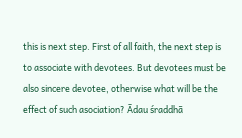this is next step. First of all faith, the next step is to associate with devotees. But devotees must be also sincere devotee, otherwise what will be the effect of such asociation? Ādau śraddhā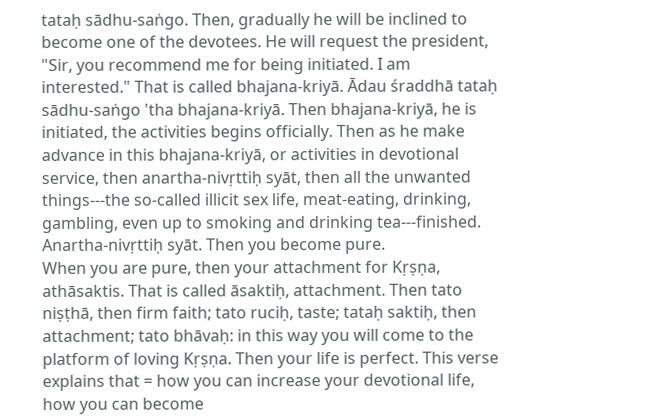tataḥ sādhu-saṅgo. Then, gradually he will be inclined to become one of the devotees. He will request the president, "Sir, you recommend me for being initiated. I am interested." That is called bhajana-kriyā. Ādau śraddhā tataḥ sādhu-saṅgo 'tha bhajana-kriyā. Then bhajana-kriyā, he is initiated, the activities begins officially. Then as he make advance in this bhajana-kriyā, or activities in devotional service, then anartha-nivṛttiḥ syāt, then all the unwanted things---the so-called illicit sex life, meat-eating, drinking, gambling, even up to smoking and drinking tea---finished. Anartha-nivṛttiḥ syāt. Then you become pure.
When you are pure, then your attachment for Kṛṣṇa, athāsaktis. That is called āsaktiḥ, attachment. Then tato niṣṭhā, then firm faith; tato ruciḥ, taste; tataḥ saktiḥ, then attachment; tato bhāvaḥ: in this way you will come to the platform of loving Kṛṣṇa. Then your life is perfect. This verse explains that = how you can increase your devotional life, how you can become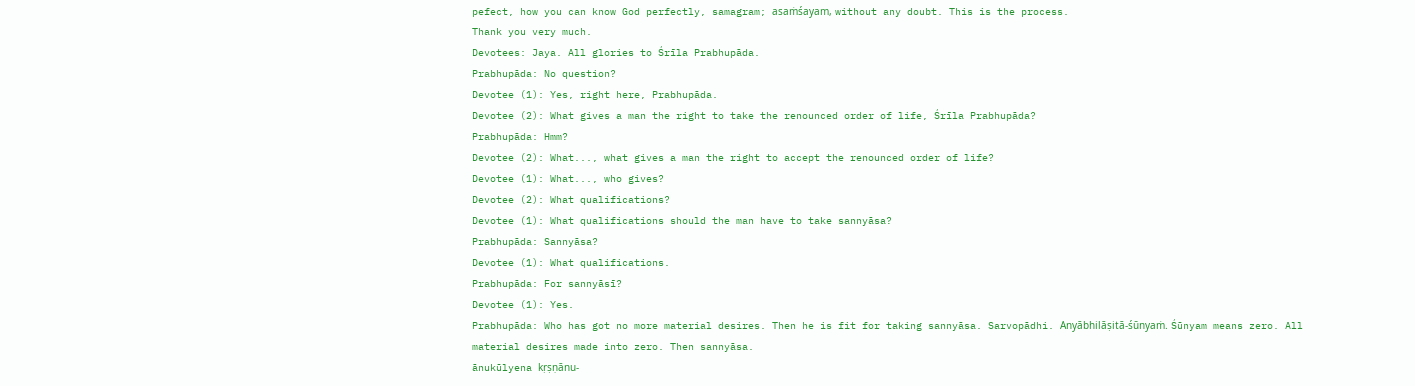pefect, how you can know God perfectly, samagram; asaṁśayam, without any doubt. This is the process.
Thank you very much.
Devotees: Jaya. All glories to Śrīla Prabhupāda.
Prabhupāda: No question?
Devotee (1): Yes, right here, Prabhupāda.
Devotee (2): What gives a man the right to take the renounced order of life, Śrīla Prabhupāda?
Prabhupāda: Hmm?
Devotee (2): What..., what gives a man the right to accept the renounced order of life?
Devotee (1): What..., who gives?
Devotee (2): What qualifications?
Devotee (1): What qualifications should the man have to take sannyāsa?
Prabhupāda: Sannyāsa?
Devotee (1): What qualifications.
Prabhupāda: For sannyāsī?
Devotee (1): Yes.
Prabhupāda: Who has got no more material desires. Then he is fit for taking sannyāsa. Sarvopādhi. Anyābhilāṣitā-śūnyaṁ. Śūnyam means zero. All material desires made into zero. Then sannyāsa.
ānukūlyena kṛṣṇānu-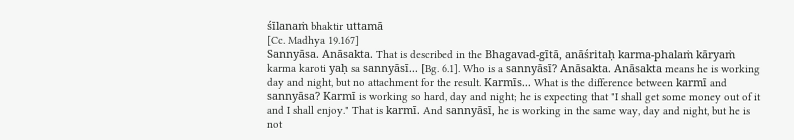śīlanaṁ bhaktir uttamā
[Cc. Madhya 19.167]
Sannyāsa. Anāsakta. That is described in the Bhagavad-gītā, anāśritaḥ karma-phalaṁ kāryaṁ karma karoti yaḥ sa sannyāsī... [Bg. 6.1]. Who is a sannyāsī? Anāsakta. Anāsakta means he is working day and night, but no attachment for the result. Karmīs... What is the difference between karmī and sannyāsa? Karmī is working so hard, day and night; he is expecting that "I shall get some money out of it and I shall enjoy." That is karmī. And sannyāsī, he is working in the same way, day and night, but he is not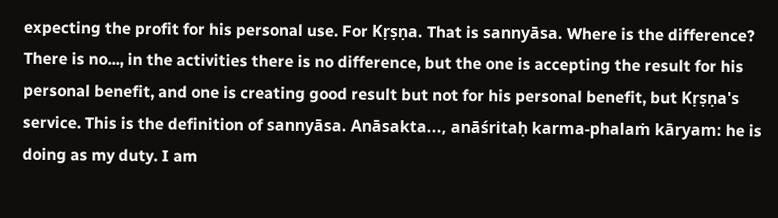expecting the profit for his personal use. For Kṛṣṇa. That is sannyāsa. Where is the difference? There is no..., in the activities there is no difference, but the one is accepting the result for his personal benefit, and one is creating good result but not for his personal benefit, but Kṛṣṇa's service. This is the definition of sannyāsa. Anāsakta..., anāśritaḥ karma-phalaṁ kāryam: he is doing as my duty. I am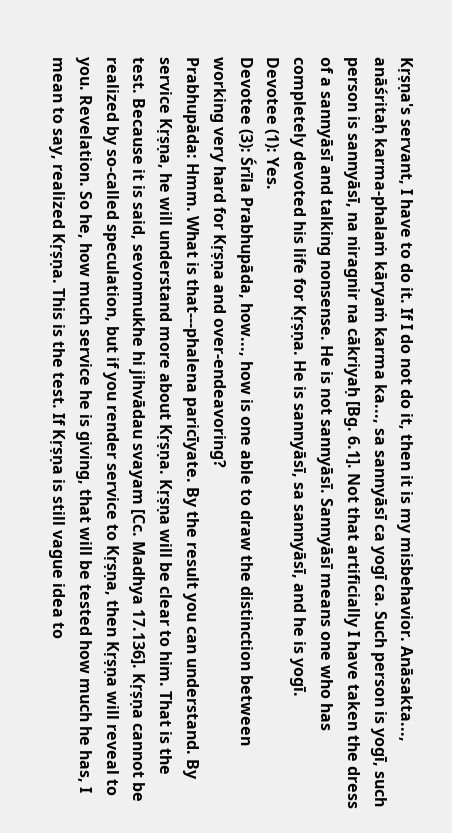Kṛṣṇa's servant, I have to do it. If I do not do it, then it is my misbehavior. Anāsakta..., anāśritaḥ karma-phalaṁ kāryaṁ karma ka..., sa sannyāsī ca yogī ca. Such person is yogī, such person is sannyāsī, na niragnir na cākriyaḥ [Bg. 6.1]. Not that artificially I have taken the dress of a sannyāsī and talking nonsense. He is not sannyāsī. Sannyāsī means one who has completely devoted his life for Kṛṣṇa. He is sannyāsī, sa sannyāsī, and he is yogī.
Devotee (1): Yes.
Devotee (3): Śrīla Prabhupāda, how..., how is one able to draw the distinction between working very hard for Kṛṣṇa and over-endeavoring?
Prabhupāda: Hmm. What is that---phalena paricīyate. By the result you can understand. By service Kṛṣṇa, he will understand more about Kṛṣṇa. Kṛṣṇa will be clear to him. That is the test. Because it is said, sevonmukhe hi jihvādau svayam [Cc. Madhya 17.136]. Kṛṣṇa cannot be realized by so-called speculation, but if you render service to Kṛṣṇa, then Kṛṣṇa will reveal to you. Revelation. So he, how much service he is giving, that will be tested how much he has, I mean to say, realized Kṛṣṇa. This is the test. If Kṛṣṇa is still vague idea to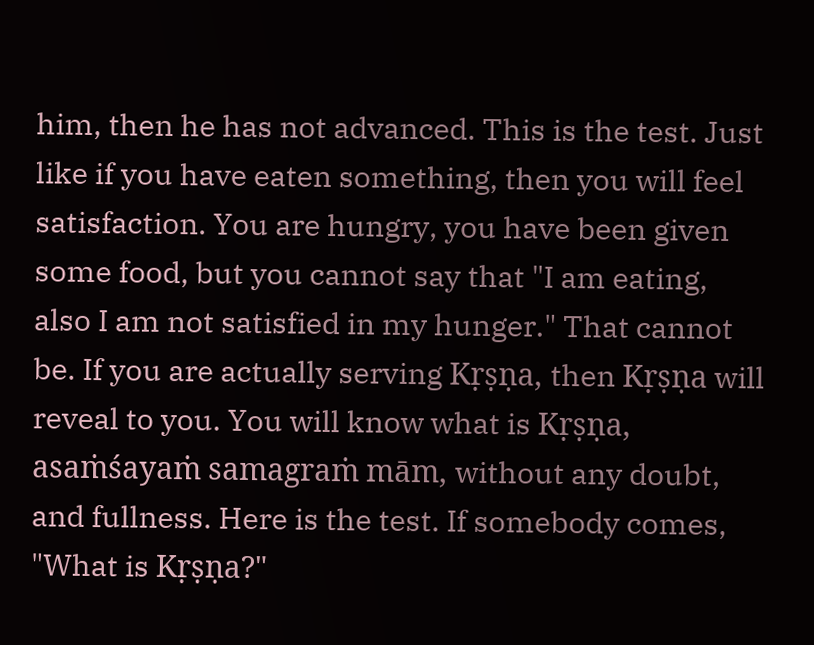him, then he has not advanced. This is the test. Just like if you have eaten something, then you will feel satisfaction. You are hungry, you have been given some food, but you cannot say that "I am eating, also I am not satisfied in my hunger." That cannot be. If you are actually serving Kṛṣṇa, then Kṛṣṇa will reveal to you. You will know what is Kṛṣṇa, asaṁśayaṁ samagraṁ mām, without any doubt, and fullness. Here is the test. If somebody comes, "What is Kṛṣṇa?"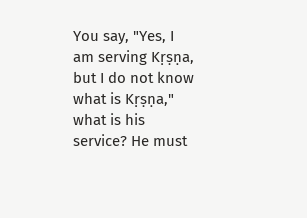You say, "Yes, I am serving Kṛṣṇa, but I do not know what is Kṛṣṇa," what is his service? He must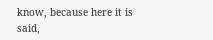know, because here it is said,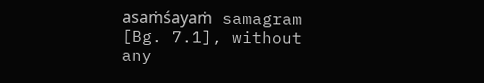asaṁśayaṁ samagram [Bg. 7.1], without any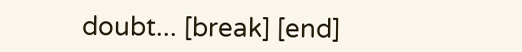doubt... [break] [end]